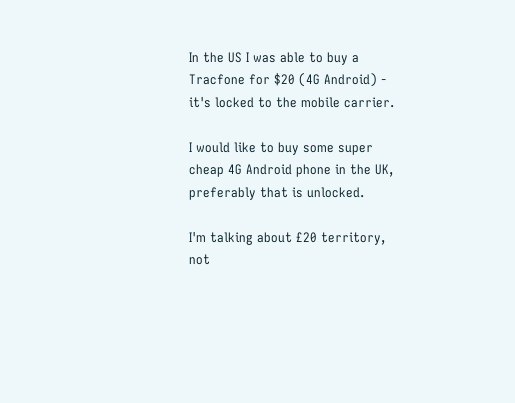In the US I was able to buy a Tracfone for $20 (4G Android) - it's locked to the mobile carrier.

I would like to buy some super cheap 4G Android phone in the UK, preferably that is unlocked.

I'm talking about £20 territory, not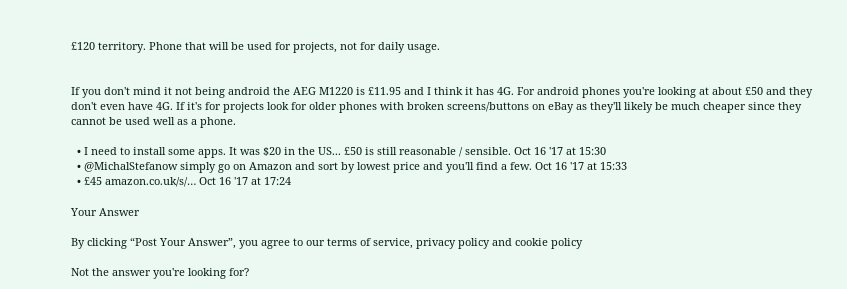£120 territory. Phone that will be used for projects, not for daily usage.


If you don't mind it not being android the AEG M1220 is £11.95 and I think it has 4G. For android phones you're looking at about £50 and they don't even have 4G. If it's for projects look for older phones with broken screens/buttons on eBay as they'll likely be much cheaper since they cannot be used well as a phone.

  • I need to install some apps. It was $20 in the US... £50 is still reasonable / sensible. Oct 16 '17 at 15:30
  • @MichalStefanow simply go on Amazon and sort by lowest price and you'll find a few. Oct 16 '17 at 15:33
  • £45 amazon.co.uk/s/… Oct 16 '17 at 17:24

Your Answer

By clicking “Post Your Answer”, you agree to our terms of service, privacy policy and cookie policy

Not the answer you're looking for?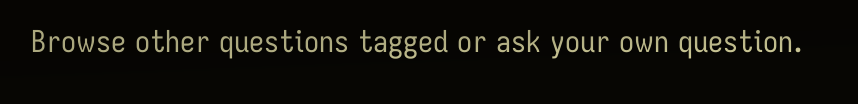Browse other questions tagged or ask your own question.